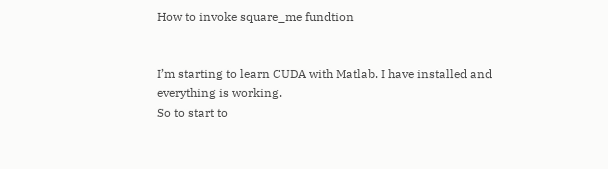How to invoke square_me fundtion


I’m starting to learn CUDA with Matlab. I have installed and everything is working.
So to start to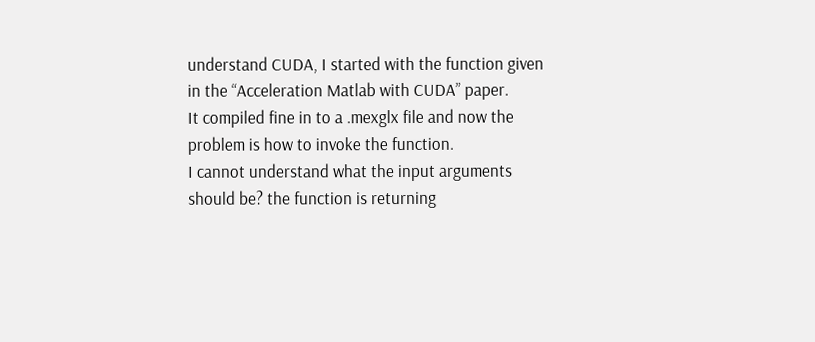understand CUDA, I started with the function given in the “Acceleration Matlab with CUDA” paper.
It compiled fine in to a .mexglx file and now the problem is how to invoke the function.
I cannot understand what the input arguments should be? the function is returning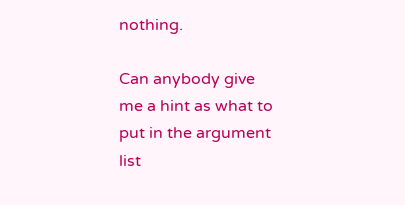nothing.

Can anybody give me a hint as what to put in the argument list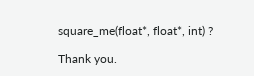square_me(float*, float*, int) ?

Thank you.